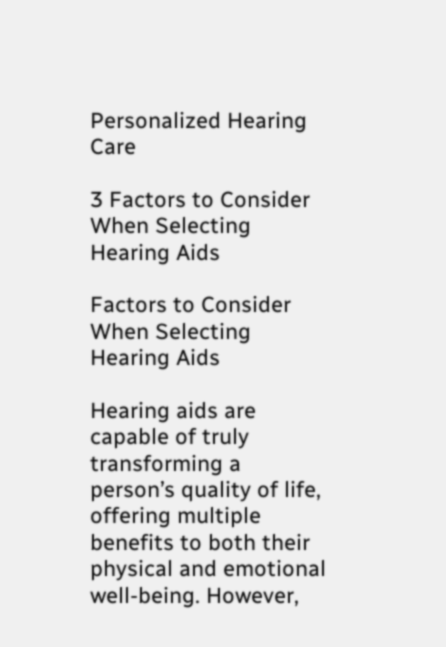Personalized Hearing Care

3 Factors to Consider When Selecting Hearing Aids

Factors to Consider When Selecting Hearing Aids

Hearing aids are capable of truly transforming a person’s quality of life, offering multiple benefits to both their physical and emotional well-being. However,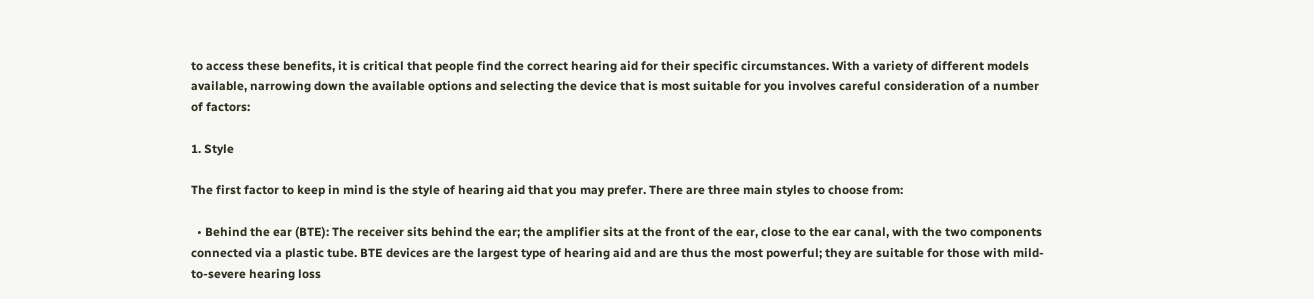to access these benefits, it is critical that people find the correct hearing aid for their specific circumstances. With a variety of different models available, narrowing down the available options and selecting the device that is most suitable for you involves careful consideration of a number of factors:

1. Style

The first factor to keep in mind is the style of hearing aid that you may prefer. There are three main styles to choose from:

  • Behind the ear (BTE): The receiver sits behind the ear; the amplifier sits at the front of the ear, close to the ear canal, with the two components connected via a plastic tube. BTE devices are the largest type of hearing aid and are thus the most powerful; they are suitable for those with mild-to-severe hearing loss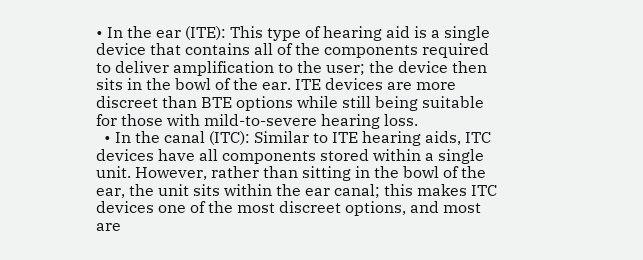• In the ear (ITE): This type of hearing aid is a single device that contains all of the components required to deliver amplification to the user; the device then sits in the bowl of the ear. ITE devices are more discreet than BTE options while still being suitable for those with mild-to-severe hearing loss.
  • In the canal (ITC): Similar to ITE hearing aids, ITC devices have all components stored within a single unit. However, rather than sitting in the bowl of the ear, the unit sits within the ear canal; this makes ITC devices one of the most discreet options, and most are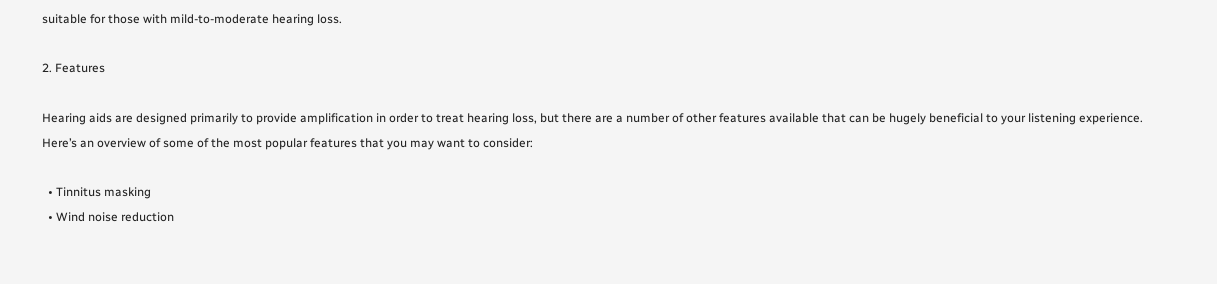suitable for those with mild-to-moderate hearing loss.

2. Features

Hearing aids are designed primarily to provide amplification in order to treat hearing loss, but there are a number of other features available that can be hugely beneficial to your listening experience. Here’s an overview of some of the most popular features that you may want to consider:

  • Tinnitus masking
  • Wind noise reduction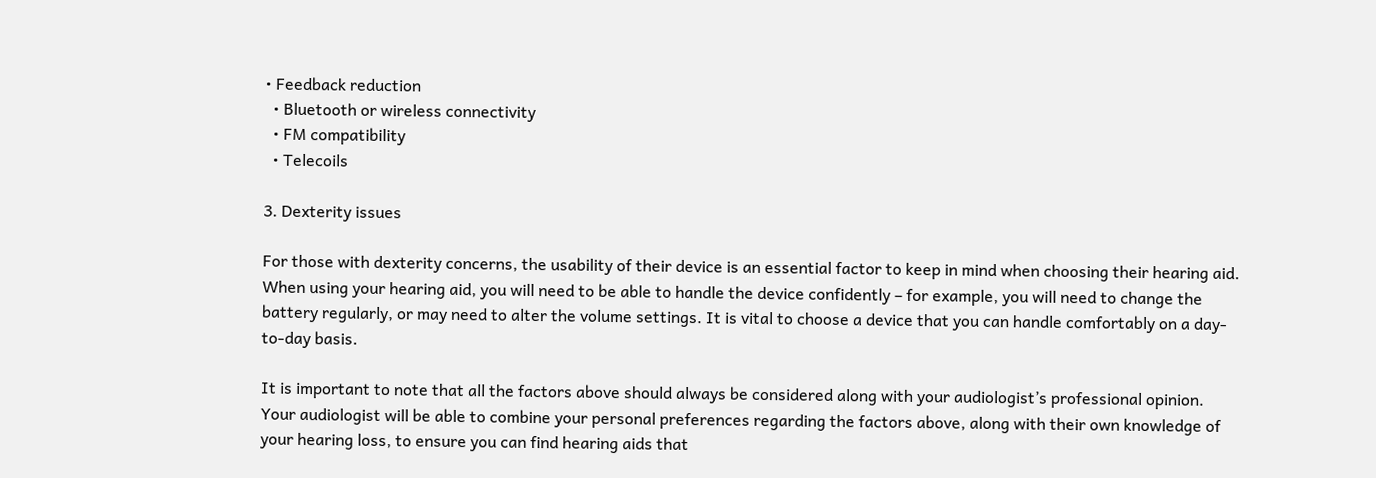• Feedback reduction
  • Bluetooth or wireless connectivity
  • FM compatibility
  • Telecoils

3. Dexterity issues

For those with dexterity concerns, the usability of their device is an essential factor to keep in mind when choosing their hearing aid. When using your hearing aid, you will need to be able to handle the device confidently – for example, you will need to change the battery regularly, or may need to alter the volume settings. It is vital to choose a device that you can handle comfortably on a day-to-day basis.

It is important to note that all the factors above should always be considered along with your audiologist’s professional opinion. Your audiologist will be able to combine your personal preferences regarding the factors above, along with their own knowledge of your hearing loss, to ensure you can find hearing aids that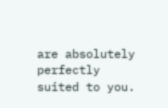are absolutely perfectly suited to you.